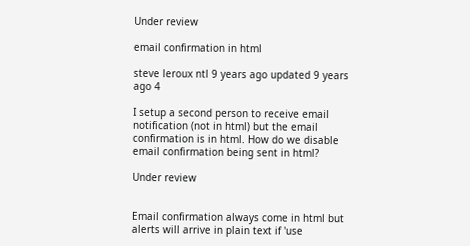Under review

email confirmation in html

steve leroux ntl 9 years ago updated 9 years ago 4

I setup a second person to receive email notification (not in html) but the email confirmation is in html. How do we disable email confirmation being sent in html?

Under review


Email confirmation always come in html but alerts will arrive in plain text if 'use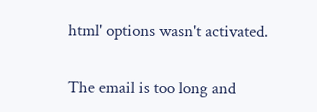html' options wasn't activated.

The email is too long and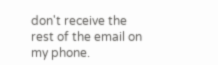don't receive the rest of the email on my phone.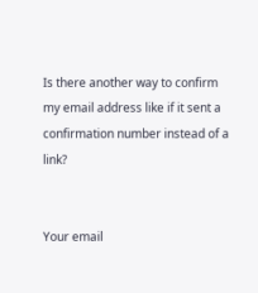Is there another way to confirm my email address like if it sent a confirmation number instead of a link?


Your email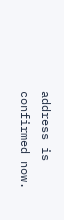address is confirmed now.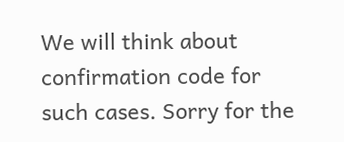We will think about confirmation code for such cases. Sorry for the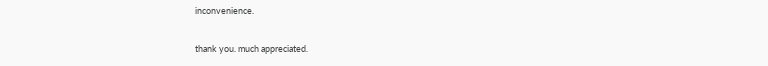inconvenience.

thank you. much appreciated.